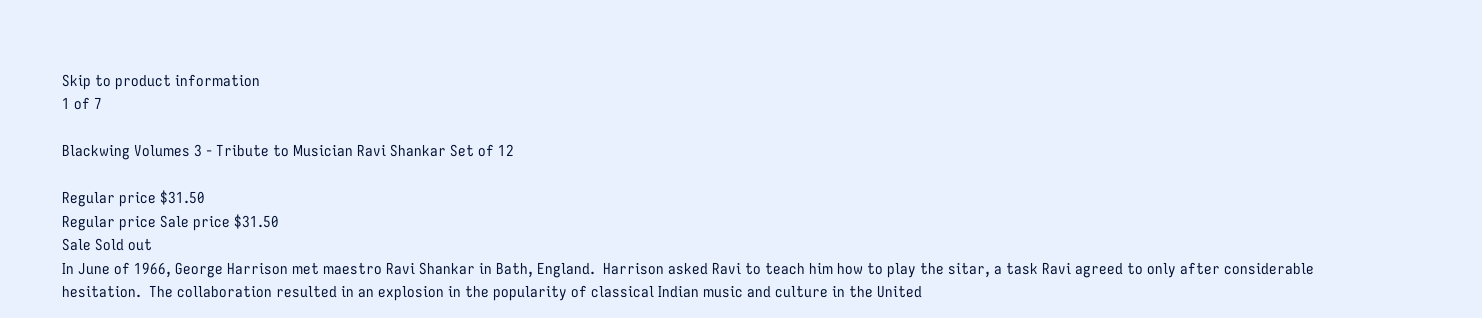Skip to product information
1 of 7

Blackwing Volumes 3 - Tribute to Musician Ravi Shankar Set of 12

Regular price $31.50
Regular price Sale price $31.50
Sale Sold out
In June of 1966, George Harrison met maestro Ravi Shankar in Bath, England.  Harrison asked Ravi to teach him how to play the sitar, a task Ravi agreed to only after considerable hesitation.  The collaboration resulted in an explosion in the popularity of classical Indian music and culture in the United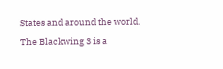States and around the world.
The Blackwing 3 is a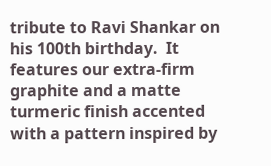tribute to Ravi Shankar on his 100th birthday.  It features our extra-firm graphite and a matte turmeric finish accented with a pattern inspired by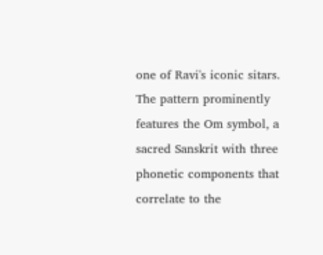one of Ravi's iconic sitars.  The pattern prominently features the Om symbol, a sacred Sanskrit with three phonetic components that correlate to the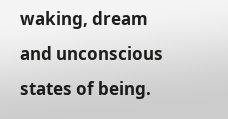waking, dream and unconscious states of being.